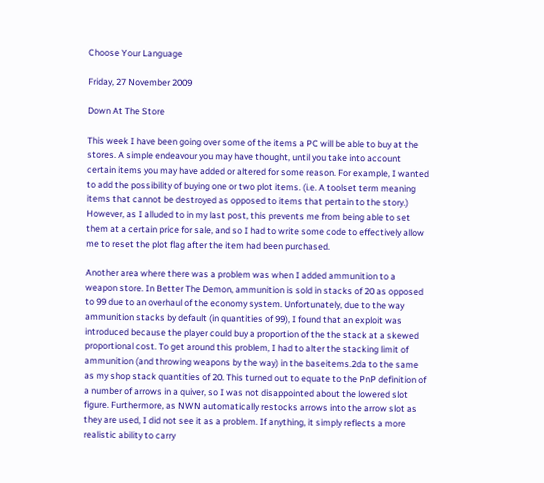Choose Your Language

Friday, 27 November 2009

Down At The Store

This week I have been going over some of the items a PC will be able to buy at the stores. A simple endeavour you may have thought, until you take into account certain items you may have added or altered for some reason. For example, I wanted to add the possibility of buying one or two plot items. (i.e. A toolset term meaning items that cannot be destroyed as opposed to items that pertain to the story.) However, as I alluded to in my last post, this prevents me from being able to set them at a certain price for sale, and so I had to write some code to effectively allow me to reset the plot flag after the item had been purchased.

Another area where there was a problem was when I added ammunition to a weapon store. In Better The Demon, ammunition is sold in stacks of 20 as opposed to 99 due to an overhaul of the economy system. Unfortunately, due to the way ammunition stacks by default (in quantities of 99), I found that an exploit was introduced because the player could buy a proportion of the the stack at a skewed proportional cost. To get around this problem, I had to alter the stacking limit of ammunition (and throwing weapons by the way) in the baseitems.2da to the same as my shop stack quantities of 20. This turned out to equate to the PnP definition of a number of arrows in a quiver, so I was not disappointed about the lowered slot figure. Furthermore, as NWN automatically restocks arrows into the arrow slot as they are used, I did not see it as a problem. If anything, it simply reflects a more realistic ability to carry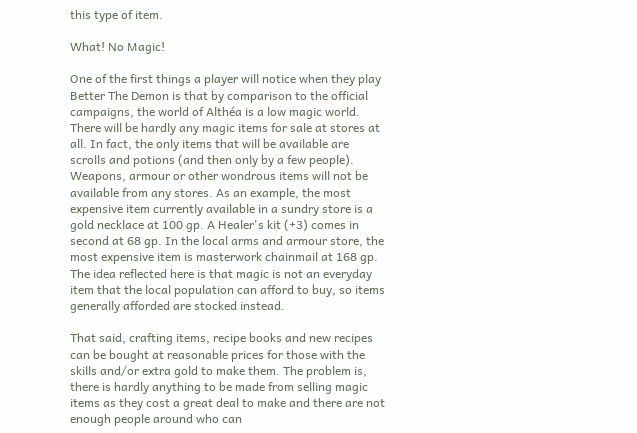this type of item.

What! No Magic!

One of the first things a player will notice when they play Better The Demon is that by comparison to the official campaigns, the world of Althéa is a low magic world. There will be hardly any magic items for sale at stores at all. In fact, the only items that will be available are scrolls and potions (and then only by a few people). Weapons, armour or other wondrous items will not be available from any stores. As an example, the most expensive item currently available in a sundry store is a gold necklace at 100 gp. A Healer's kit (+3) comes in second at 68 gp. In the local arms and armour store, the most expensive item is masterwork chainmail at 168 gp. The idea reflected here is that magic is not an everyday item that the local population can afford to buy, so items generally afforded are stocked instead.

That said, crafting items, recipe books and new recipes can be bought at reasonable prices for those with the skills and/or extra gold to make them. The problem is, there is hardly anything to be made from selling magic items as they cost a great deal to make and there are not enough people around who can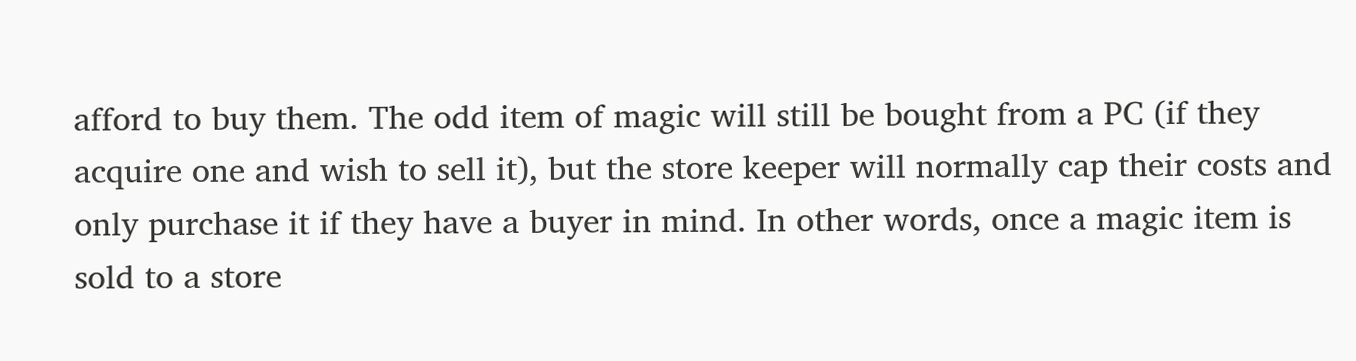afford to buy them. The odd item of magic will still be bought from a PC (if they acquire one and wish to sell it), but the store keeper will normally cap their costs and only purchase it if they have a buyer in mind. In other words, once a magic item is sold to a store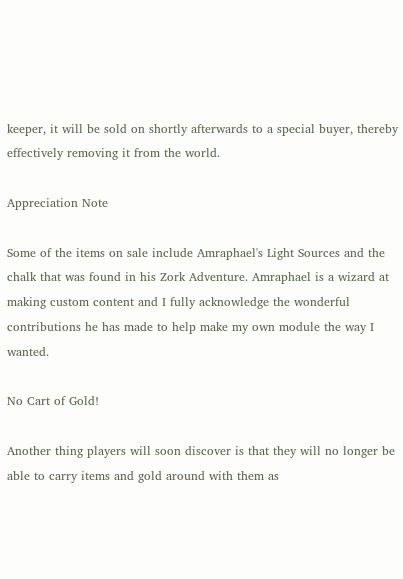keeper, it will be sold on shortly afterwards to a special buyer, thereby effectively removing it from the world.

Appreciation Note

Some of the items on sale include Amraphael's Light Sources and the chalk that was found in his Zork Adventure. Amraphael is a wizard at making custom content and I fully acknowledge the wonderful contributions he has made to help make my own module the way I wanted.

No Cart of Gold!

Another thing players will soon discover is that they will no longer be able to carry items and gold around with them as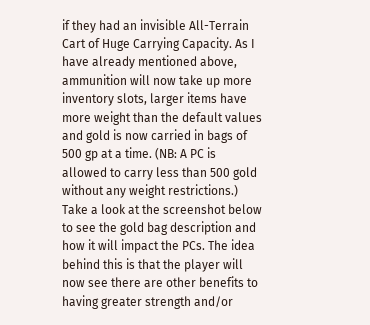if they had an invisible All-Terrain Cart of Huge Carrying Capacity. As I have already mentioned above, ammunition will now take up more inventory slots, larger items have more weight than the default values and gold is now carried in bags of 500 gp at a time. (NB: A PC is allowed to carry less than 500 gold without any weight restrictions.) Take a look at the screenshot below to see the gold bag description and how it will impact the PCs. The idea behind this is that the player will now see there are other benefits to having greater strength and/or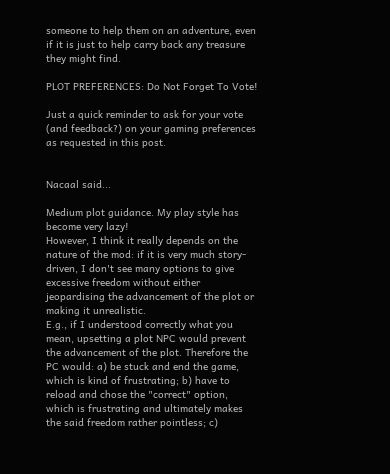someone to help them on an adventure, even if it is just to help carry back any treasure they might find.

PLOT PREFERENCES: Do Not Forget To Vote!

Just a quick reminder to ask for your vote (and feedback?) on your gaming preferences as requested in this post.


Nacaal said...

Medium plot guidance. My play style has become very lazy!
However, I think it really depends on the nature of the mod: if it is very much story-driven, I don't see many options to give excessive freedom without either jeopardising the advancement of the plot or making it unrealistic.
E.g., if I understood correctly what you mean, upsetting a plot NPC would prevent the advancement of the plot. Therefore the PC would: a) be stuck and end the game, which is kind of frustrating; b) have to reload and chose the "correct" option, which is frustrating and ultimately makes the said freedom rather pointless; c)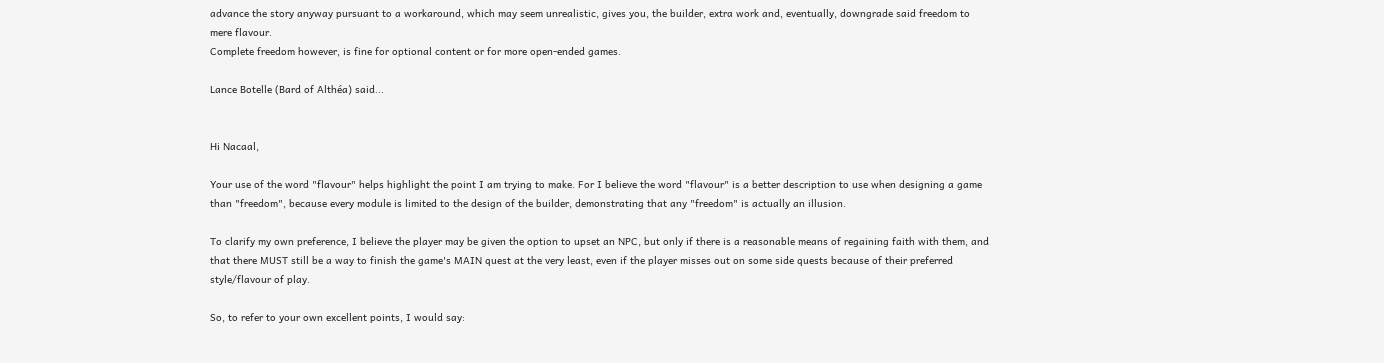advance the story anyway pursuant to a workaround, which may seem unrealistic, gives you, the builder, extra work and, eventually, downgrade said freedom to mere flavour.
Complete freedom however, is fine for optional content or for more open-ended games.

Lance Botelle (Bard of Althéa) said...


Hi Nacaal,

Your use of the word "flavour" helps highlight the point I am trying to make. For I believe the word "flavour" is a better description to use when designing a game than "freedom", because every module is limited to the design of the builder, demonstrating that any "freedom" is actually an illusion.

To clarify my own preference, I believe the player may be given the option to upset an NPC, but only if there is a reasonable means of regaining faith with them, and that there MUST still be a way to finish the game's MAIN quest at the very least, even if the player misses out on some side quests because of their preferred style/flavour of play.

So, to refer to your own excellent points, I would say: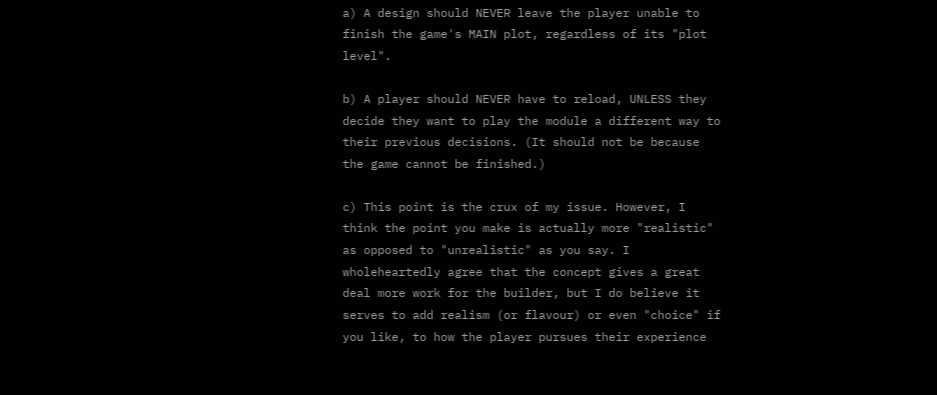a) A design should NEVER leave the player unable to finish the game's MAIN plot, regardless of its "plot level".

b) A player should NEVER have to reload, UNLESS they decide they want to play the module a different way to their previous decisions. (It should not be because the game cannot be finished.)

c) This point is the crux of my issue. However, I think the point you make is actually more "realistic" as opposed to "unrealistic" as you say. I wholeheartedly agree that the concept gives a great deal more work for the builder, but I do believe it serves to add realism (or flavour) or even "choice" if you like, to how the player pursues their experience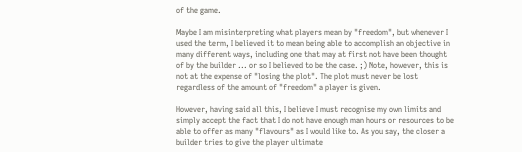of the game.

Maybe I am misinterpreting what players mean by "freedom", but whenever I used the term, I believed it to mean being able to accomplish an objective in many different ways, including one that may at first not have been thought of by the builder ... or so I believed to be the case. ;) Note, however, this is not at the expense of "losing the plot". The plot must never be lost regardless of the amount of "freedom" a player is given.

However, having said all this, I believe I must recognise my own limits and simply accept the fact that I do not have enough man hours or resources to be able to offer as many "flavours" as I would like to. As you say, the closer a builder tries to give the player ultimate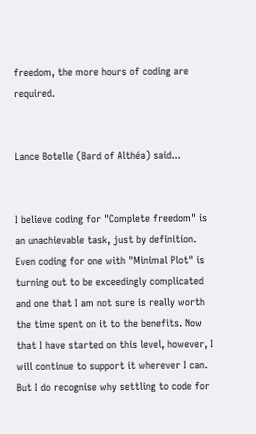freedom, the more hours of coding are required.


Lance Botelle (Bard of Althéa) said...


I believe coding for "Complete freedom" is an unachievable task, just by definition. Even coding for one with "Minimal Plot" is turning out to be exceedingly complicated and one that I am not sure is really worth the time spent on it to the benefits. Now that I have started on this level, however, I will continue to support it wherever I can. But I do recognise why settling to code for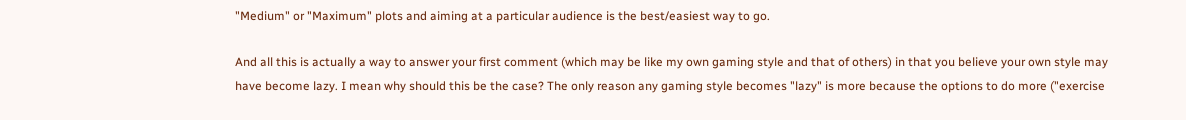"Medium" or "Maximum" plots and aiming at a particular audience is the best/easiest way to go.

And all this is actually a way to answer your first comment (which may be like my own gaming style and that of others) in that you believe your own style may have become lazy. I mean why should this be the case? The only reason any gaming style becomes "lazy" is more because the options to do more ("exercise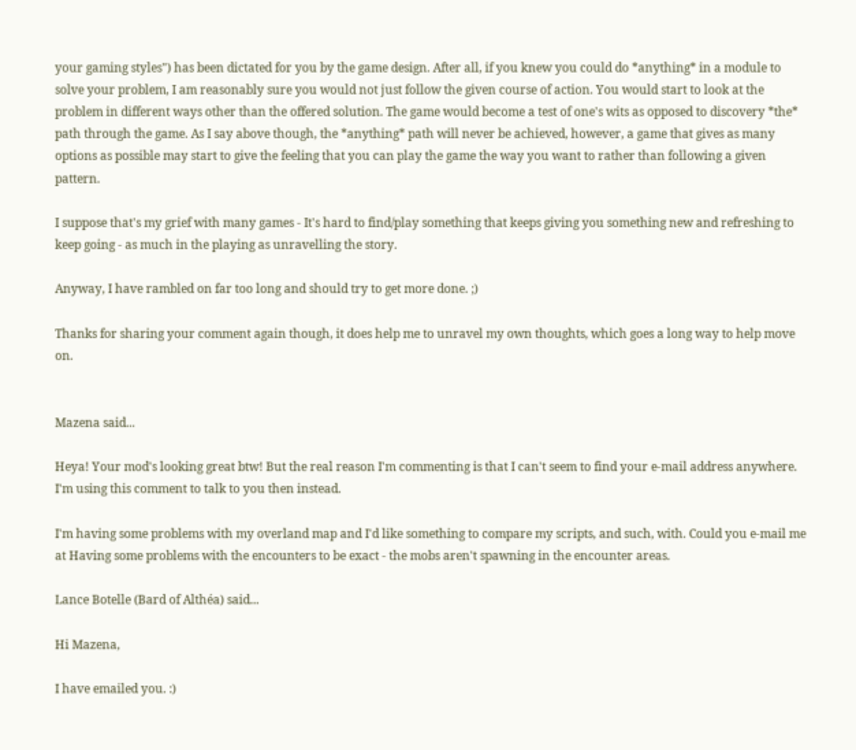your gaming styles") has been dictated for you by the game design. After all, if you knew you could do *anything* in a module to solve your problem, I am reasonably sure you would not just follow the given course of action. You would start to look at the problem in different ways other than the offered solution. The game would become a test of one's wits as opposed to discovery *the* path through the game. As I say above though, the *anything* path will never be achieved, however, a game that gives as many options as possible may start to give the feeling that you can play the game the way you want to rather than following a given pattern.

I suppose that's my grief with many games - It's hard to find/play something that keeps giving you something new and refreshing to keep going - as much in the playing as unravelling the story.

Anyway, I have rambled on far too long and should try to get more done. ;)

Thanks for sharing your comment again though, it does help me to unravel my own thoughts, which goes a long way to help move on.


Mazena said...

Heya! Your mod's looking great btw! But the real reason I'm commenting is that I can't seem to find your e-mail address anywhere. I'm using this comment to talk to you then instead.

I'm having some problems with my overland map and I'd like something to compare my scripts, and such, with. Could you e-mail me at Having some problems with the encounters to be exact - the mobs aren't spawning in the encounter areas.

Lance Botelle (Bard of Althéa) said...

Hi Mazena,

I have emailed you. :)